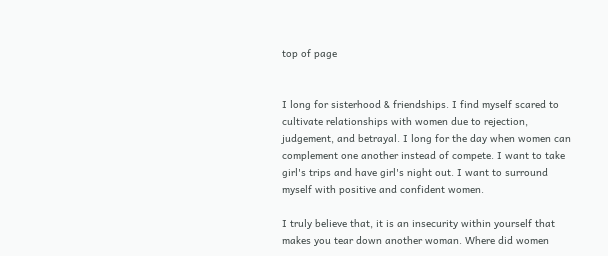top of page


I long for sisterhood & friendships. I find myself scared to cultivate relationships with women due to rejection, judgement, and betrayal. I long for the day when women can complement one another instead of compete. I want to take girl's trips and have girl's night out. I want to surround myself with positive and confident women.

I truly believe that, it is an insecurity within yourself that makes you tear down another woman. Where did women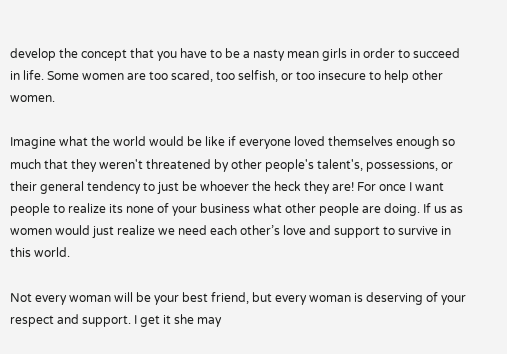develop the concept that you have to be a nasty mean girls in order to succeed in life. Some women are too scared, too selfish, or too insecure to help other women.

Imagine what the world would be like if everyone loved themselves enough so much that they weren't threatened by other people's talent's, possessions, or their general tendency to just be whoever the heck they are! For once I want people to realize its none of your business what other people are doing. If us as women would just realize we need each other’s love and support to survive in this world.

Not every woman will be your best friend, but every woman is deserving of your respect and support. I get it she may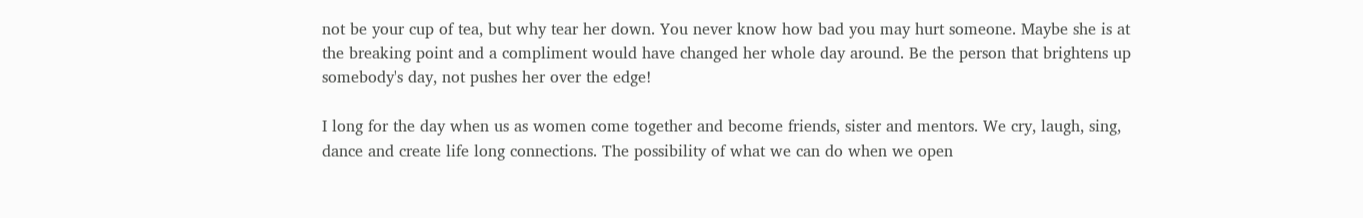not be your cup of tea, but why tear her down. You never know how bad you may hurt someone. Maybe she is at the breaking point and a compliment would have changed her whole day around. Be the person that brightens up somebody's day, not pushes her over the edge!

I long for the day when us as women come together and become friends, sister and mentors. We cry, laugh, sing, dance and create life long connections. The possibility of what we can do when we open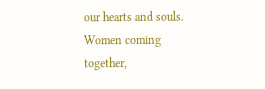our hearts and souls. Women coming together,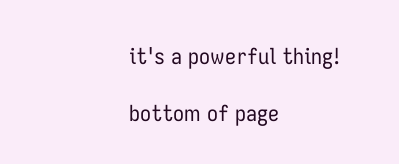it's a powerful thing!

bottom of page